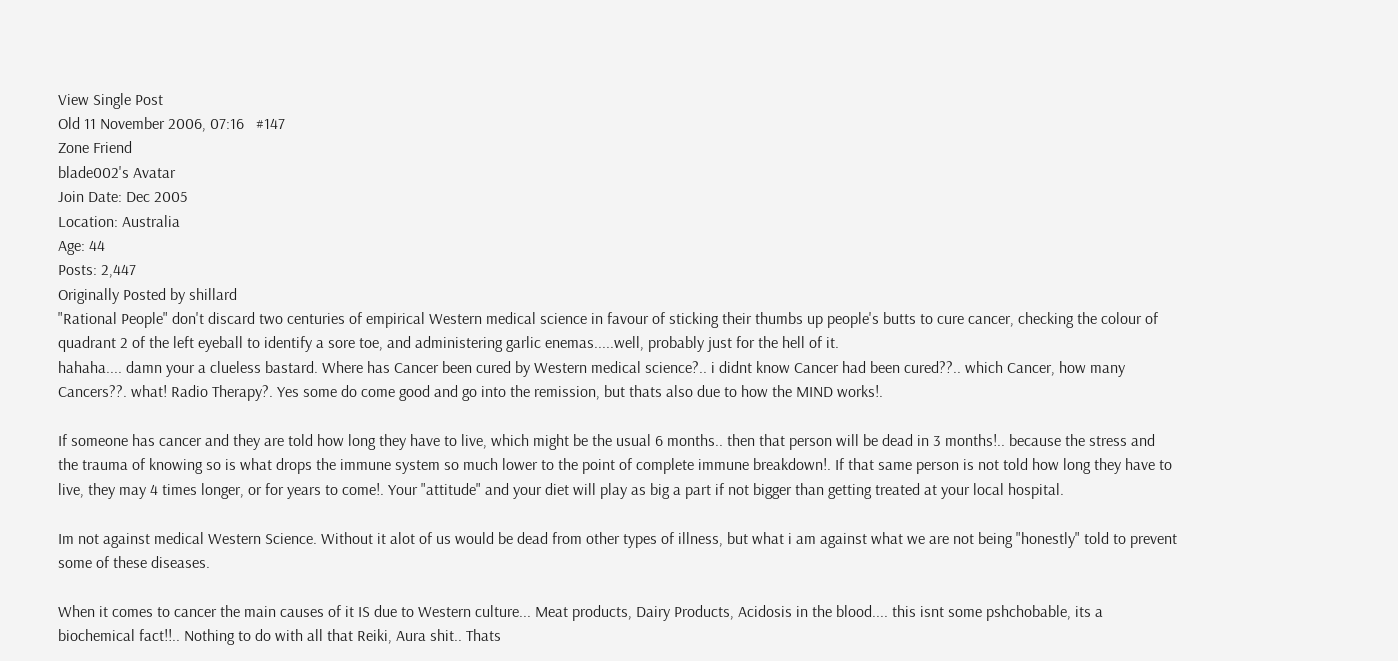View Single Post
Old 11 November 2006, 07:16   #147
Zone Friend
blade002's Avatar
Join Date: Dec 2005
Location: Australia
Age: 44
Posts: 2,447
Originally Posted by shillard
"Rational People" don't discard two centuries of empirical Western medical science in favour of sticking their thumbs up people's butts to cure cancer, checking the colour of quadrant 2 of the left eyeball to identify a sore toe, and administering garlic enemas.....well, probably just for the hell of it.
hahaha.... damn your a clueless bastard. Where has Cancer been cured by Western medical science?.. i didnt know Cancer had been cured??.. which Cancer, how many Cancers??. what! Radio Therapy?. Yes some do come good and go into the remission, but thats also due to how the MIND works!.

If someone has cancer and they are told how long they have to live, which might be the usual 6 months.. then that person will be dead in 3 months!.. because the stress and the trauma of knowing so is what drops the immune system so much lower to the point of complete immune breakdown!. If that same person is not told how long they have to live, they may 4 times longer, or for years to come!. Your "attitude" and your diet will play as big a part if not bigger than getting treated at your local hospital.

Im not against medical Western Science. Without it alot of us would be dead from other types of illness, but what i am against what we are not being "honestly" told to prevent some of these diseases.

When it comes to cancer the main causes of it IS due to Western culture... Meat products, Dairy Products, Acidosis in the blood.... this isnt some pshchobable, its a biochemical fact!!.. Nothing to do with all that Reiki, Aura shit.. Thats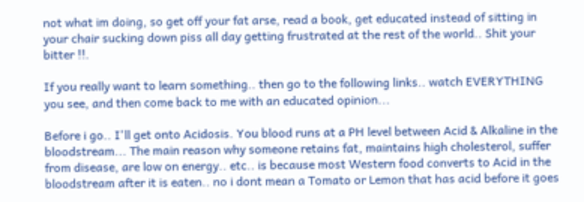not what im doing, so get off your fat arse, read a book, get educated instead of sitting in your chair sucking down piss all day getting frustrated at the rest of the world.. Shit your bitter !!.

If you really want to learn something.. then go to the following links.. watch EVERYTHING you see, and then come back to me with an educated opinion...

Before i go.. I'll get onto Acidosis. You blood runs at a PH level between Acid & Alkaline in the bloodstream... The main reason why someone retains fat, maintains high cholesterol, suffer from disease, are low on energy.. etc.. is because most Western food converts to Acid in the bloodstream after it is eaten.. no i dont mean a Tomato or Lemon that has acid before it goes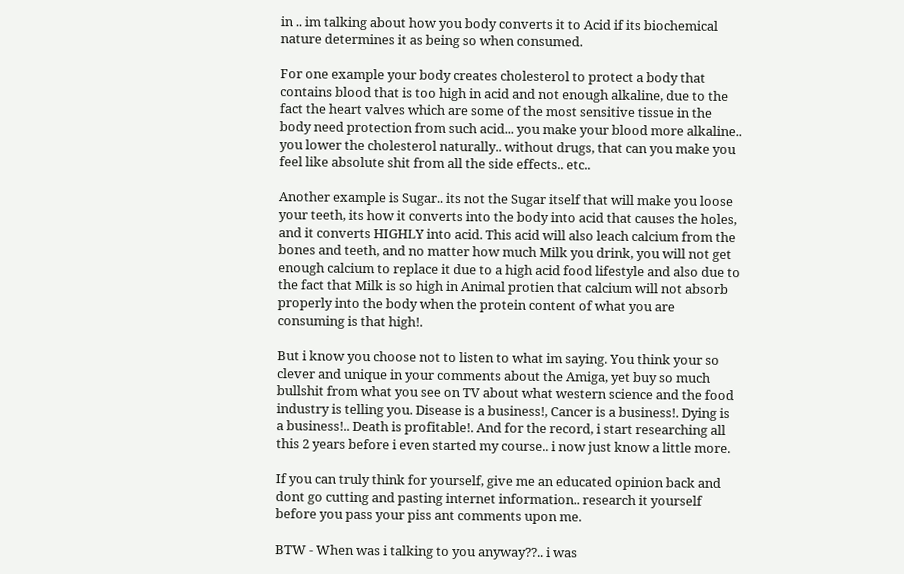in .. im talking about how you body converts it to Acid if its biochemical nature determines it as being so when consumed.

For one example your body creates cholesterol to protect a body that contains blood that is too high in acid and not enough alkaline, due to the fact the heart valves which are some of the most sensitive tissue in the body need protection from such acid... you make your blood more alkaline.. you lower the cholesterol naturally.. without drugs, that can you make you feel like absolute shit from all the side effects.. etc..

Another example is Sugar.. its not the Sugar itself that will make you loose your teeth, its how it converts into the body into acid that causes the holes, and it converts HIGHLY into acid. This acid will also leach calcium from the bones and teeth, and no matter how much Milk you drink, you will not get enough calcium to replace it due to a high acid food lifestyle and also due to the fact that Milk is so high in Animal protien that calcium will not absorb properly into the body when the protein content of what you are consuming is that high!.

But i know you choose not to listen to what im saying. You think your so clever and unique in your comments about the Amiga, yet buy so much bullshit from what you see on TV about what western science and the food industry is telling you. Disease is a business!, Cancer is a business!. Dying is a business!.. Death is profitable!. And for the record, i start researching all this 2 years before i even started my course.. i now just know a little more.

If you can truly think for yourself, give me an educated opinion back and dont go cutting and pasting internet information.. research it yourself before you pass your piss ant comments upon me.

BTW - When was i talking to you anyway??.. i was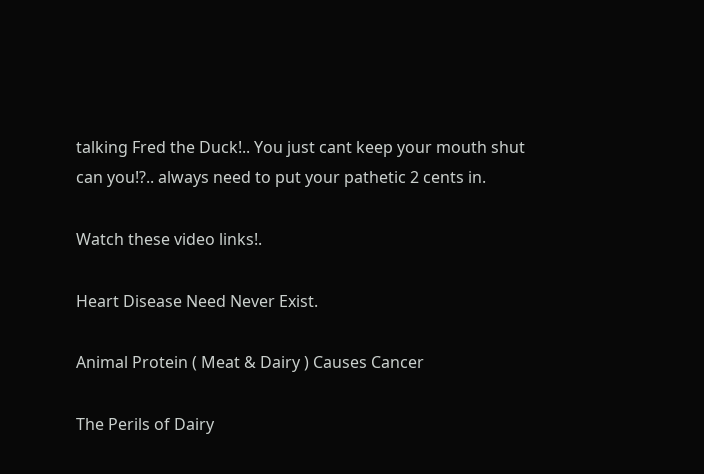talking Fred the Duck!.. You just cant keep your mouth shut can you!?.. always need to put your pathetic 2 cents in.

Watch these video links!.

Heart Disease Need Never Exist.

Animal Protein ( Meat & Dairy ) Causes Cancer

The Perils of Dairy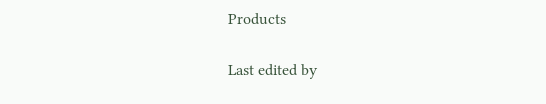Products

Last edited by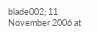blade002; 11 November 2006 at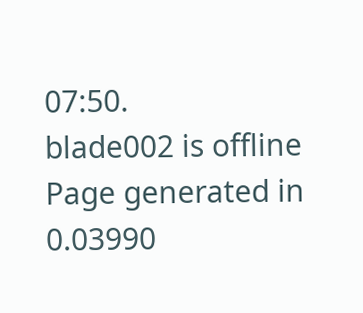07:50.
blade002 is offline
Page generated in 0.03990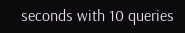seconds with 10 queries